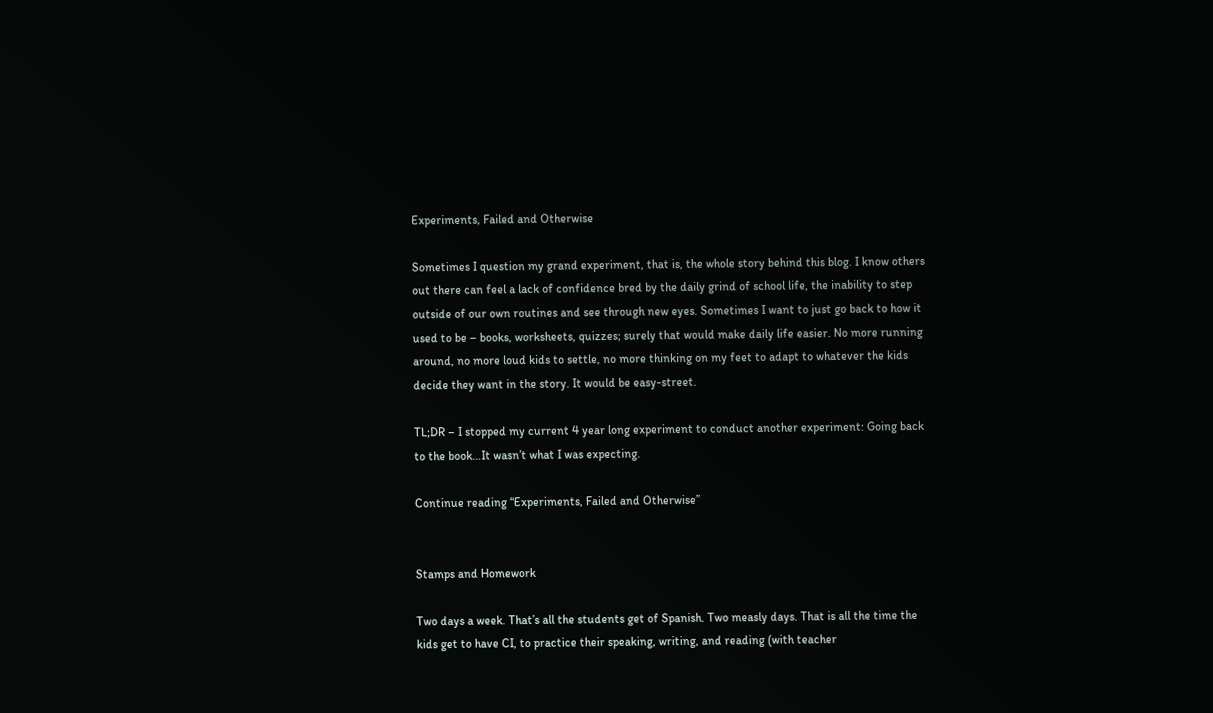Experiments, Failed and Otherwise

Sometimes I question my grand experiment, that is, the whole story behind this blog. I know others out there can feel a lack of confidence bred by the daily grind of school life, the inability to step outside of our own routines and see through new eyes. Sometimes I want to just go back to how it used to be – books, worksheets, quizzes; surely that would make daily life easier. No more running around, no more loud kids to settle, no more thinking on my feet to adapt to whatever the kids decide they want in the story. It would be easy-street.

TL;DR – I stopped my current 4 year long experiment to conduct another experiment: Going back to the book…It wasn’t what I was expecting.

Continue reading “Experiments, Failed and Otherwise”


Stamps and Homework

Two days a week. That’s all the students get of Spanish. Two measly days. That is all the time the kids get to have CI, to practice their speaking, writing, and reading (with teacher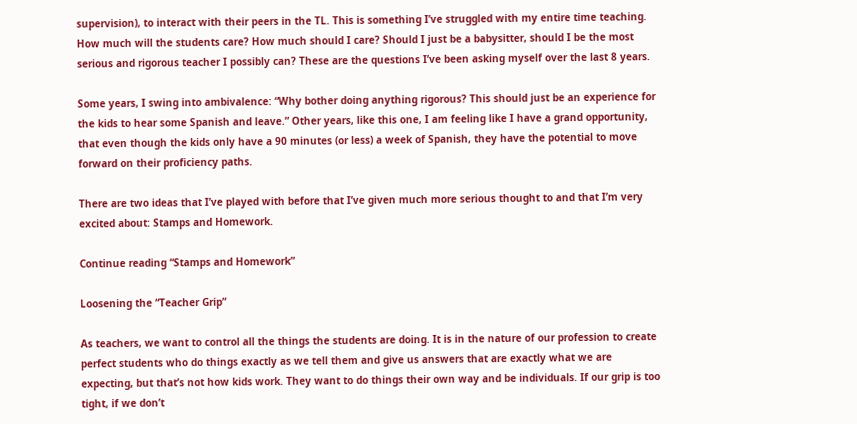supervision), to interact with their peers in the TL. This is something I’ve struggled with my entire time teaching. How much will the students care? How much should I care? Should I just be a babysitter, should I be the most serious and rigorous teacher I possibly can? These are the questions I’ve been asking myself over the last 8 years.

Some years, I swing into ambivalence: “Why bother doing anything rigorous? This should just be an experience for the kids to hear some Spanish and leave.” Other years, like this one, I am feeling like I have a grand opportunity, that even though the kids only have a 90 minutes (or less) a week of Spanish, they have the potential to move forward on their proficiency paths.

There are two ideas that I’ve played with before that I’ve given much more serious thought to and that I’m very excited about: Stamps and Homework.

Continue reading “Stamps and Homework”

Loosening the “Teacher Grip”

As teachers, we want to control all the things the students are doing. It is in the nature of our profession to create perfect students who do things exactly as we tell them and give us answers that are exactly what we are expecting, but that’s not how kids work. They want to do things their own way and be individuals. If our grip is too tight, if we don’t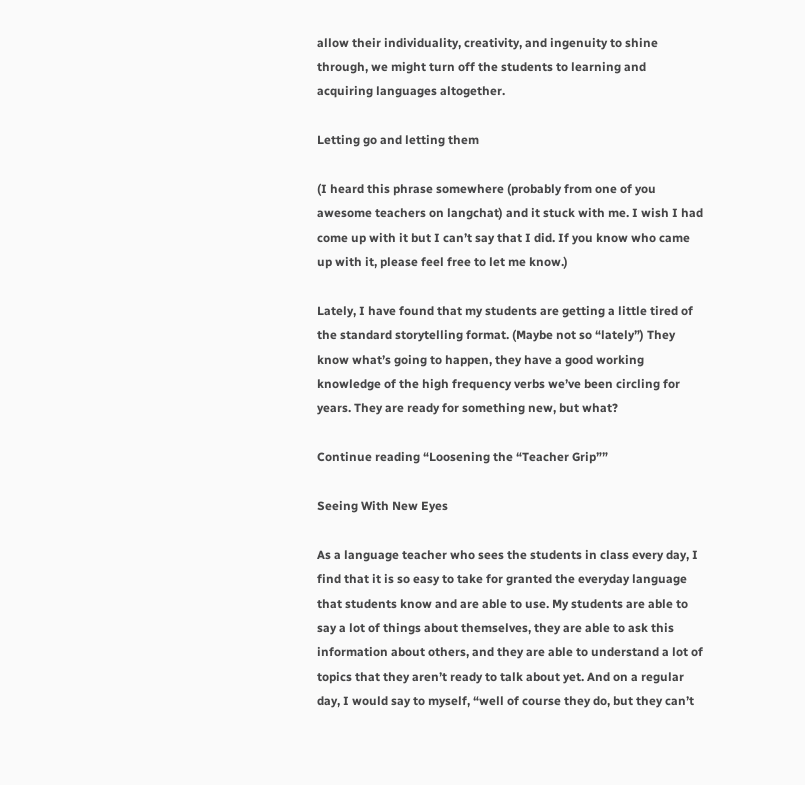allow their individuality, creativity, and ingenuity to shine through, we might turn off the students to learning and acquiring languages altogether.

Letting go and letting them

(I heard this phrase somewhere (probably from one of you awesome teachers on langchat) and it stuck with me. I wish I had come up with it but I can’t say that I did. If you know who came up with it, please feel free to let me know.)

Lately, I have found that my students are getting a little tired of the standard storytelling format. (Maybe not so “lately”) They know what’s going to happen, they have a good working knowledge of the high frequency verbs we’ve been circling for years. They are ready for something new, but what?

Continue reading “Loosening the “Teacher Grip””

Seeing With New Eyes

As a language teacher who sees the students in class every day, I find that it is so easy to take for granted the everyday language that students know and are able to use. My students are able to say a lot of things about themselves, they are able to ask this information about others, and they are able to understand a lot of topics that they aren’t ready to talk about yet. And on a regular day, I would say to myself, “well of course they do, but they can’t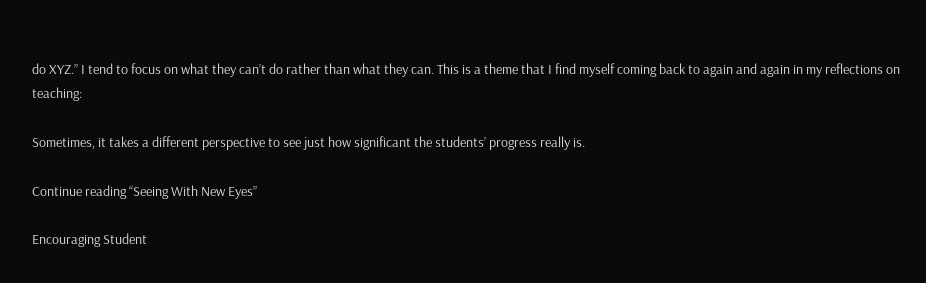do XYZ.” I tend to focus on what they can’t do rather than what they can. This is a theme that I find myself coming back to again and again in my reflections on teaching:

Sometimes, it takes a different perspective to see just how significant the students’ progress really is.

Continue reading “Seeing With New Eyes”

Encouraging Student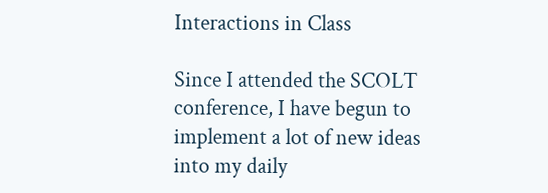Interactions in Class

Since I attended the SCOLT conference, I have begun to implement a lot of new ideas into my daily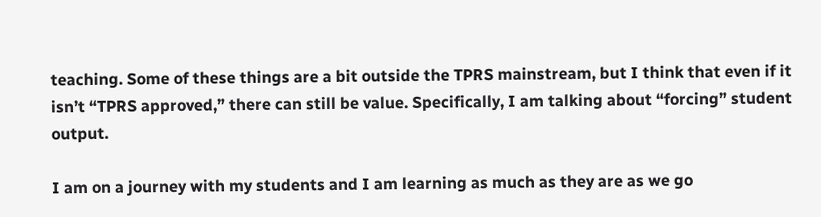teaching. Some of these things are a bit outside the TPRS mainstream, but I think that even if it isn’t “TPRS approved,” there can still be value. Specifically, I am talking about “forcing” student output.

I am on a journey with my students and I am learning as much as they are as we go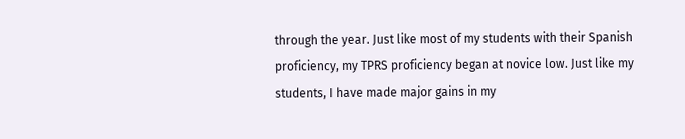through the year. Just like most of my students with their Spanish proficiency, my TPRS proficiency began at novice low. Just like my students, I have made major gains in my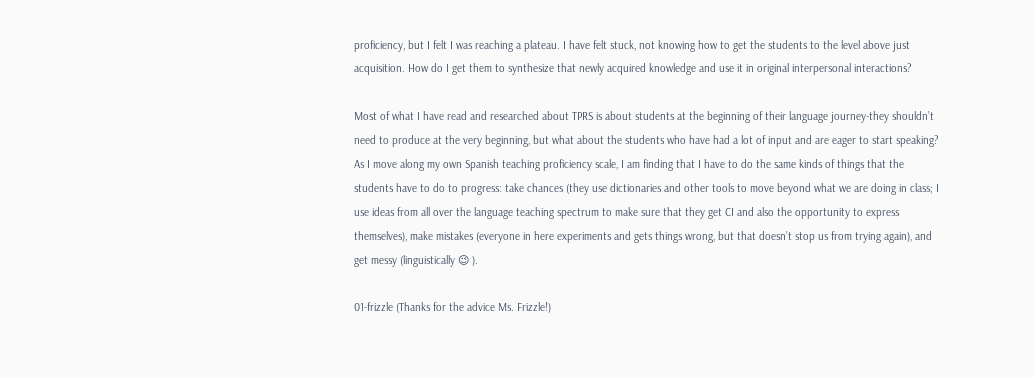proficiency, but I felt I was reaching a plateau. I have felt stuck, not knowing how to get the students to the level above just acquisition. How do I get them to synthesize that newly acquired knowledge and use it in original interpersonal interactions?

Most of what I have read and researched about TPRS is about students at the beginning of their language journey-they shouldn’t need to produce at the very beginning, but what about the students who have had a lot of input and are eager to start speaking? As I move along my own Spanish teaching proficiency scale, I am finding that I have to do the same kinds of things that the students have to do to progress: take chances (they use dictionaries and other tools to move beyond what we are doing in class; I use ideas from all over the language teaching spectrum to make sure that they get CI and also the opportunity to express themselves), make mistakes (everyone in here experiments and gets things wrong, but that doesn’t stop us from trying again), and get messy (linguistically 😉 ).

01-frizzle (Thanks for the advice Ms. Frizzle!)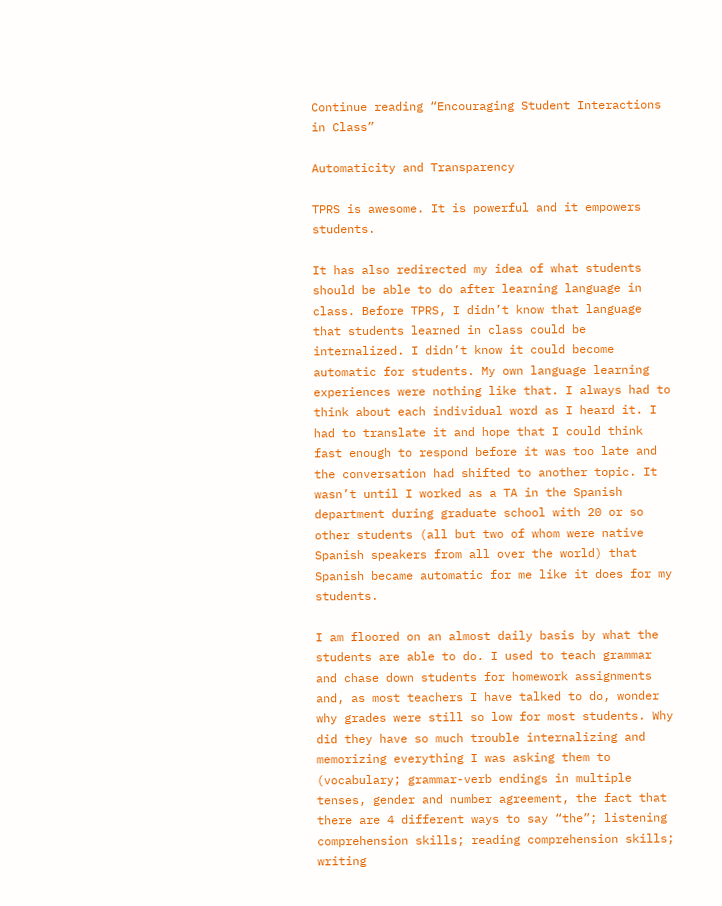Continue reading “Encouraging Student Interactions in Class”

Automaticity and Transparency

TPRS is awesome. It is powerful and it empowers students.

It has also redirected my idea of what students should be able to do after learning language in class. Before TPRS, I didn’t know that language that students learned in class could be internalized. I didn’t know it could become automatic for students. My own language learning experiences were nothing like that. I always had to think about each individual word as I heard it. I had to translate it and hope that I could think fast enough to respond before it was too late and the conversation had shifted to another topic. It wasn’t until I worked as a TA in the Spanish department during graduate school with 20 or so other students (all but two of whom were native Spanish speakers from all over the world) that Spanish became automatic for me like it does for my students.

I am floored on an almost daily basis by what the students are able to do. I used to teach grammar and chase down students for homework assignments and, as most teachers I have talked to do, wonder why grades were still so low for most students. Why did they have so much trouble internalizing and memorizing everything I was asking them to (vocabulary; grammar-verb endings in multiple tenses, gender and number agreement, the fact that there are 4 different ways to say “the”; listening comprehension skills; reading comprehension skills; writing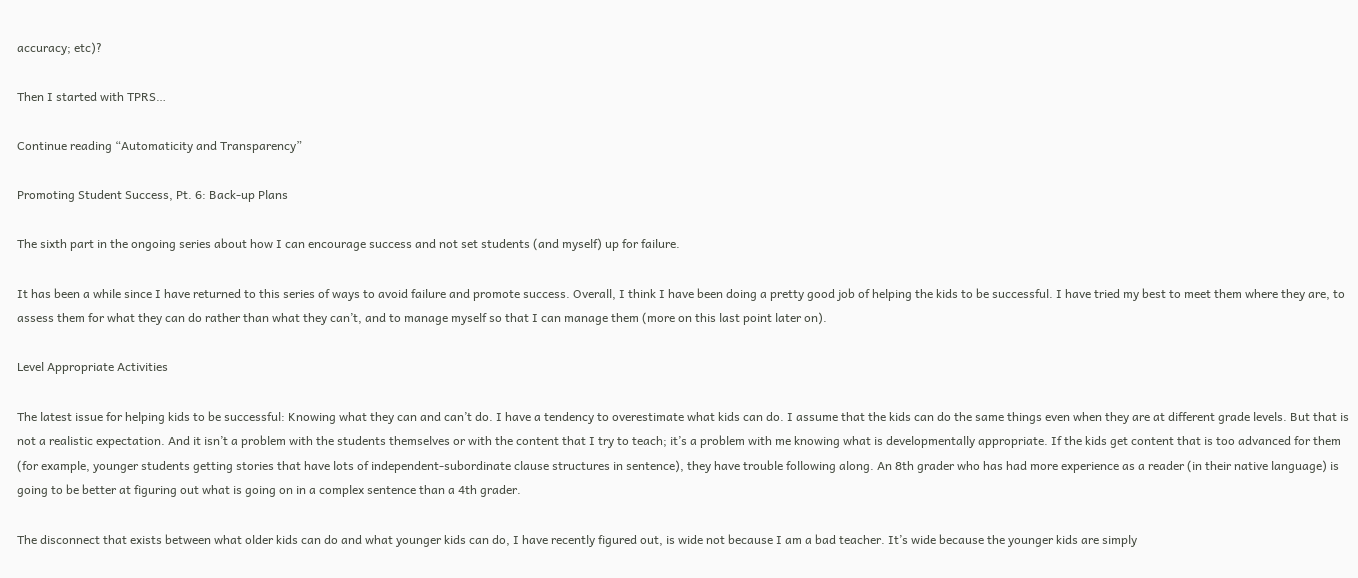accuracy; etc)?

Then I started with TPRS…

Continue reading “Automaticity and Transparency”

Promoting Student Success, Pt. 6: Back-up Plans

The sixth part in the ongoing series about how I can encourage success and not set students (and myself) up for failure.

It has been a while since I have returned to this series of ways to avoid failure and promote success. Overall, I think I have been doing a pretty good job of helping the kids to be successful. I have tried my best to meet them where they are, to assess them for what they can do rather than what they can’t, and to manage myself so that I can manage them (more on this last point later on).

Level Appropriate Activities

The latest issue for helping kids to be successful: Knowing what they can and can’t do. I have a tendency to overestimate what kids can do. I assume that the kids can do the same things even when they are at different grade levels. But that is not a realistic expectation. And it isn’t a problem with the students themselves or with the content that I try to teach; it’s a problem with me knowing what is developmentally appropriate. If the kids get content that is too advanced for them (for example, younger students getting stories that have lots of independent-subordinate clause structures in sentence), they have trouble following along. An 8th grader who has had more experience as a reader (in their native language) is going to be better at figuring out what is going on in a complex sentence than a 4th grader.

The disconnect that exists between what older kids can do and what younger kids can do, I have recently figured out, is wide not because I am a bad teacher. It’s wide because the younger kids are simply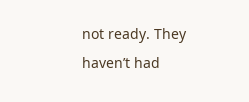not ready. They haven’t had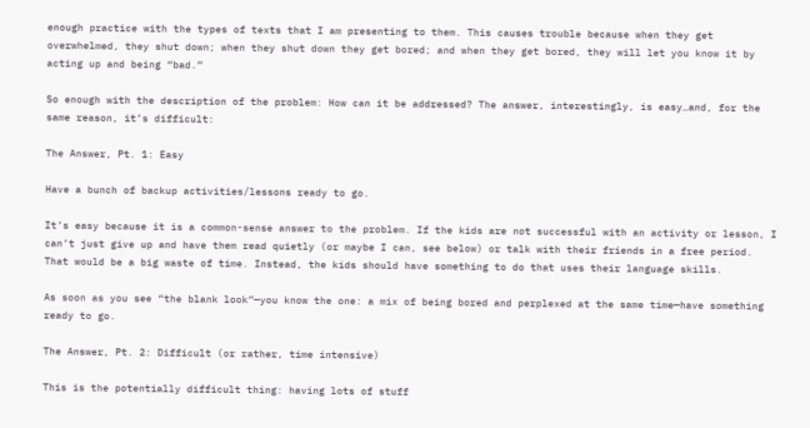enough practice with the types of texts that I am presenting to them. This causes trouble because when they get overwhelmed, they shut down; when they shut down they get bored; and when they get bored, they will let you know it by acting up and being “bad.”

So enough with the description of the problem: How can it be addressed? The answer, interestingly, is easy…and, for the same reason, it’s difficult:

The Answer, Pt. 1: Easy

Have a bunch of backup activities/lessons ready to go.

It’s easy because it is a common-sense answer to the problem. If the kids are not successful with an activity or lesson, I can’t just give up and have them read quietly (or maybe I can, see below) or talk with their friends in a free period. That would be a big waste of time. Instead, the kids should have something to do that uses their language skills.

As soon as you see “the blank look”—you know the one: a mix of being bored and perplexed at the same time—have something ready to go.

The Answer, Pt. 2: Difficult (or rather, time intensive)

This is the potentially difficult thing: having lots of stuff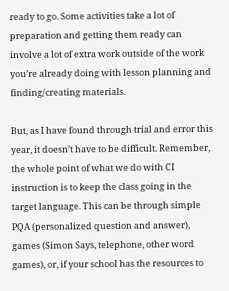ready to go. Some activities take a lot of preparation and getting them ready can involve a lot of extra work outside of the work you’re already doing with lesson planning and finding/creating materials.

But, as I have found through trial and error this year, it doesn’t have to be difficult. Remember, the whole point of what we do with CI instruction is to keep the class going in the target language. This can be through simple PQA (personalized question and answer), games (Simon Says, telephone, other word games), or, if your school has the resources to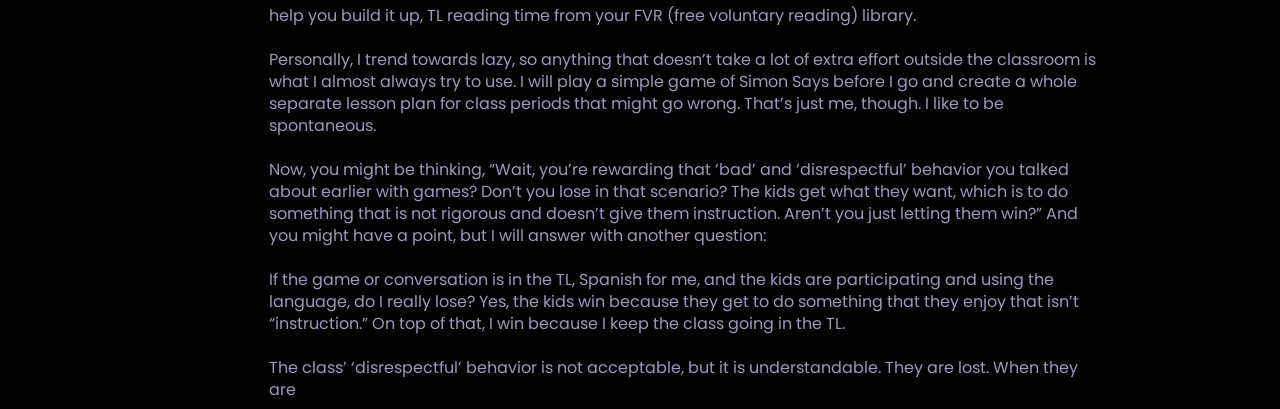help you build it up, TL reading time from your FVR (free voluntary reading) library.

Personally, I trend towards lazy, so anything that doesn’t take a lot of extra effort outside the classroom is what I almost always try to use. I will play a simple game of Simon Says before I go and create a whole separate lesson plan for class periods that might go wrong. That’s just me, though. I like to be spontaneous.

Now, you might be thinking, “Wait, you’re rewarding that ‘bad’ and ‘disrespectful’ behavior you talked about earlier with games? Don’t you lose in that scenario? The kids get what they want, which is to do something that is not rigorous and doesn’t give them instruction. Aren’t you just letting them win?” And you might have a point, but I will answer with another question:

If the game or conversation is in the TL, Spanish for me, and the kids are participating and using the language, do I really lose? Yes, the kids win because they get to do something that they enjoy that isn’t “instruction.” On top of that, I win because I keep the class going in the TL.

The class’ ‘disrespectful’ behavior is not acceptable, but it is understandable. They are lost. When they are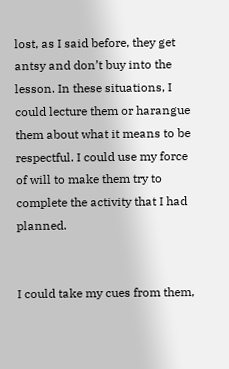lost, as I said before, they get antsy and don’t buy into the lesson. In these situations, I could lecture them or harangue them about what it means to be respectful. I could use my force of will to make them try to complete the activity that I had planned.


I could take my cues from them,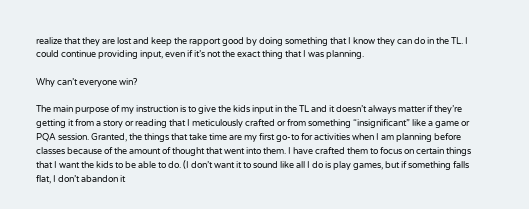realize that they are lost and keep the rapport good by doing something that I know they can do in the TL. I could continue providing input, even if it’s not the exact thing that I was planning.

Why can’t everyone win?

The main purpose of my instruction is to give the kids input in the TL and it doesn’t always matter if they’re getting it from a story or reading that I meticulously crafted or from something “insignificant” like a game or PQA session. Granted, the things that take time are my first go-to for activities when I am planning before classes because of the amount of thought that went into them. I have crafted them to focus on certain things that I want the kids to be able to do. (I don’t want it to sound like all I do is play games, but if something falls flat, I don’t abandon it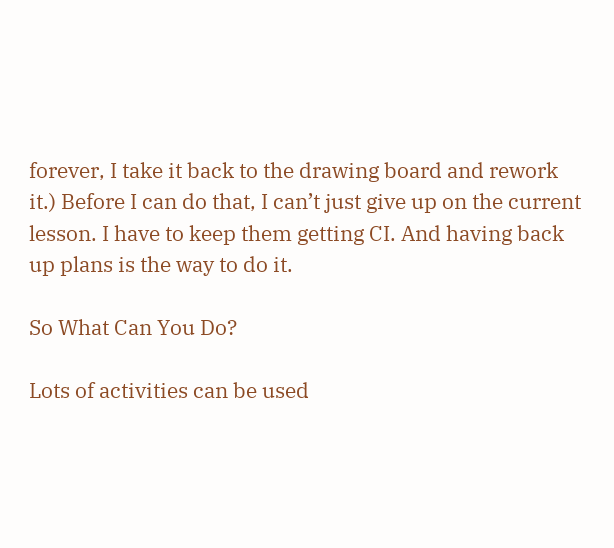forever, I take it back to the drawing board and rework it.) Before I can do that, I can’t just give up on the current lesson. I have to keep them getting CI. And having back up plans is the way to do it.

So What Can You Do?

Lots of activities can be used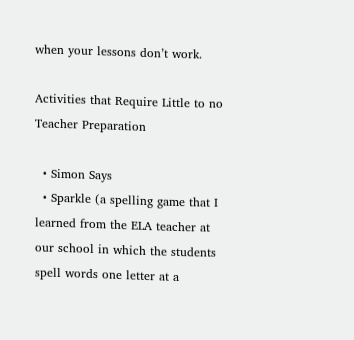when your lessons don’t work.

Activities that Require Little to no Teacher Preparation

  • Simon Says
  • Sparkle (a spelling game that I learned from the ELA teacher at our school in which the students spell words one letter at a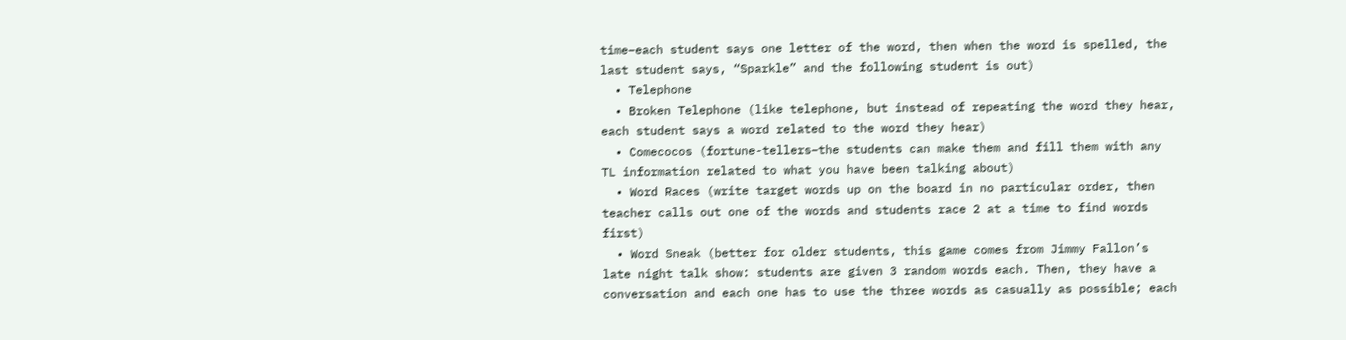time–each student says one letter of the word, then when the word is spelled, the last student says, “Sparkle” and the following student is out)
  • Telephone
  • Broken Telephone (like telephone, but instead of repeating the word they hear, each student says a word related to the word they hear)
  • Comecocos (fortune-tellers–the students can make them and fill them with any TL information related to what you have been talking about)
  • Word Races (write target words up on the board in no particular order, then teacher calls out one of the words and students race 2 at a time to find words first)
  • Word Sneak (better for older students, this game comes from Jimmy Fallon’s late night talk show: students are given 3 random words each. Then, they have a conversation and each one has to use the three words as casually as possible; each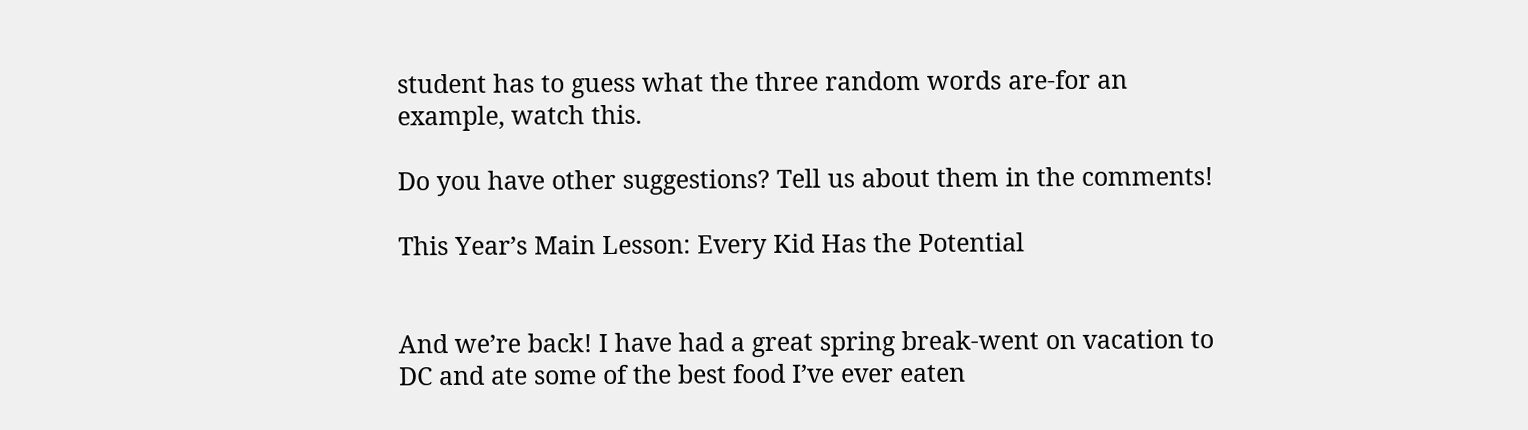student has to guess what the three random words are-for an example, watch this.

Do you have other suggestions? Tell us about them in the comments!

This Year’s Main Lesson: Every Kid Has the Potential


And we’re back! I have had a great spring break-went on vacation to DC and ate some of the best food I’ve ever eaten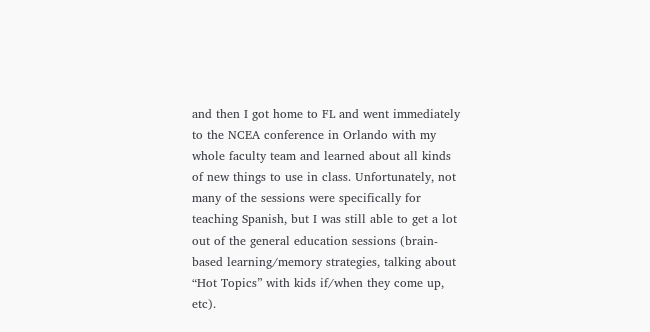and then I got home to FL and went immediately to the NCEA conference in Orlando with my whole faculty team and learned about all kinds of new things to use in class. Unfortunately, not many of the sessions were specifically for teaching Spanish, but I was still able to get a lot out of the general education sessions (brain-based learning/memory strategies, talking about “Hot Topics” with kids if/when they come up, etc).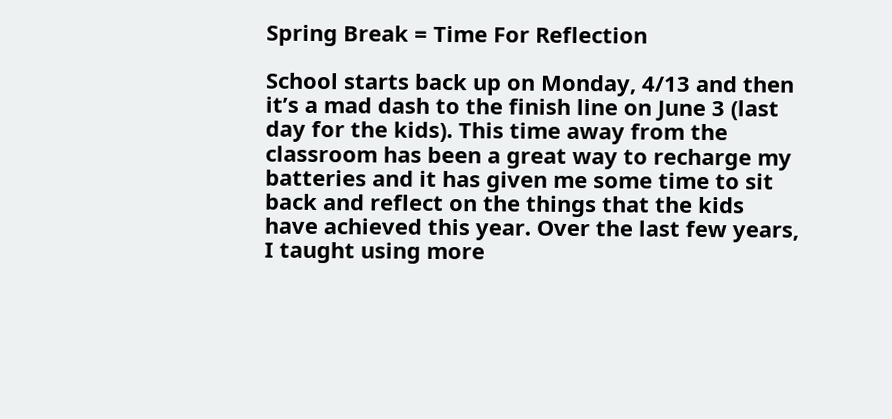Spring Break = Time For Reflection

School starts back up on Monday, 4/13 and then it’s a mad dash to the finish line on June 3 (last day for the kids). This time away from the classroom has been a great way to recharge my batteries and it has given me some time to sit back and reflect on the things that the kids have achieved this year. Over the last few years, I taught using more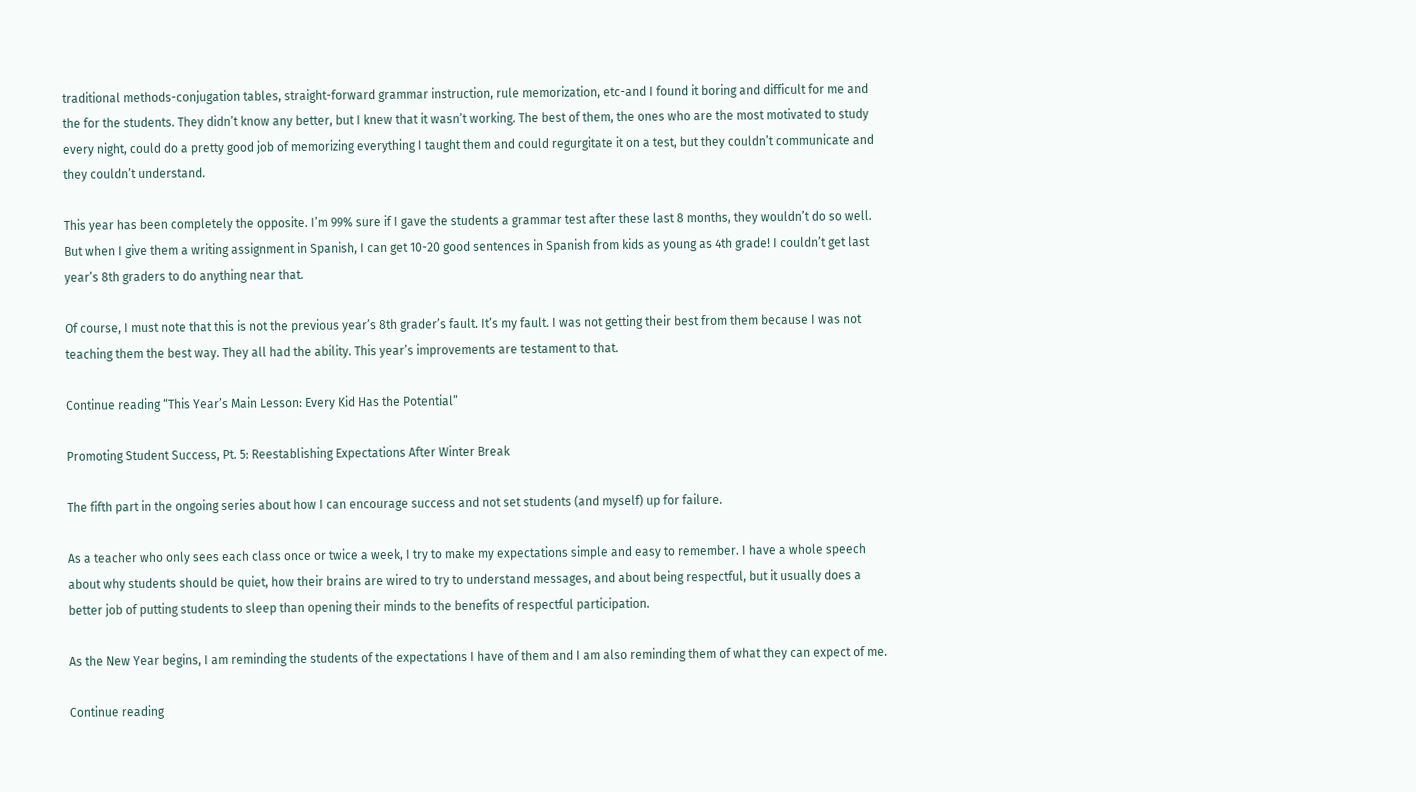traditional methods-conjugation tables, straight-forward grammar instruction, rule memorization, etc-and I found it boring and difficult for me and the for the students. They didn’t know any better, but I knew that it wasn’t working. The best of them, the ones who are the most motivated to study every night, could do a pretty good job of memorizing everything I taught them and could regurgitate it on a test, but they couldn’t communicate and they couldn’t understand.

This year has been completely the opposite. I’m 99% sure if I gave the students a grammar test after these last 8 months, they wouldn’t do so well. But when I give them a writing assignment in Spanish, I can get 10-20 good sentences in Spanish from kids as young as 4th grade! I couldn’t get last year’s 8th graders to do anything near that.

Of course, I must note that this is not the previous year’s 8th grader’s fault. It’s my fault. I was not getting their best from them because I was not teaching them the best way. They all had the ability. This year’s improvements are testament to that.

Continue reading “This Year’s Main Lesson: Every Kid Has the Potential”

Promoting Student Success, Pt. 5: Reestablishing Expectations After Winter Break

The fifth part in the ongoing series about how I can encourage success and not set students (and myself) up for failure.

As a teacher who only sees each class once or twice a week, I try to make my expectations simple and easy to remember. I have a whole speech about why students should be quiet, how their brains are wired to try to understand messages, and about being respectful, but it usually does a better job of putting students to sleep than opening their minds to the benefits of respectful participation.

As the New Year begins, I am reminding the students of the expectations I have of them and I am also reminding them of what they can expect of me.

Continue reading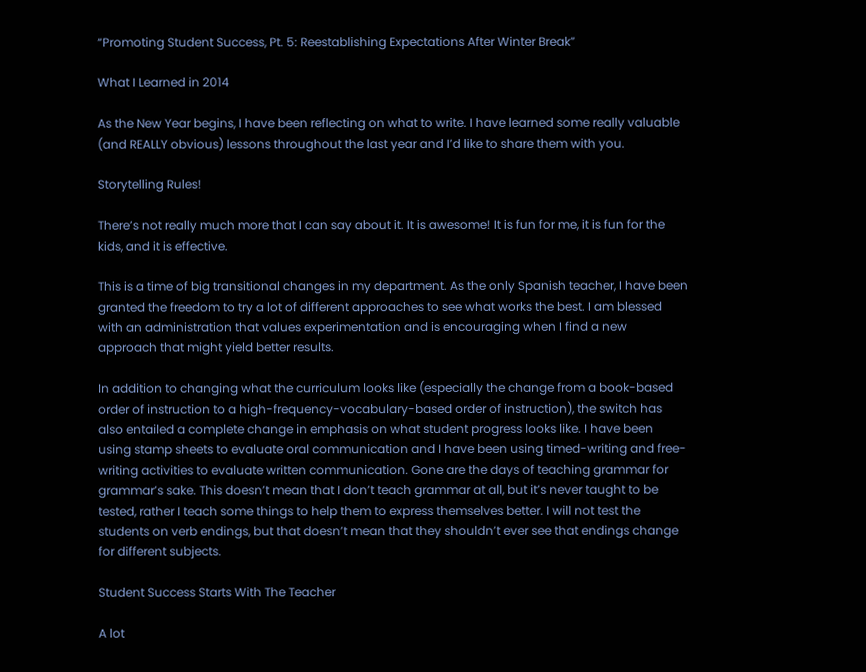“Promoting Student Success, Pt. 5: Reestablishing Expectations After Winter Break”

What I Learned in 2014

As the New Year begins, I have been reflecting on what to write. I have learned some really valuable (and REALLY obvious) lessons throughout the last year and I’d like to share them with you.

Storytelling Rules!

There’s not really much more that I can say about it. It is awesome! It is fun for me, it is fun for the kids, and it is effective.

This is a time of big transitional changes in my department. As the only Spanish teacher, I have been granted the freedom to try a lot of different approaches to see what works the best. I am blessed with an administration that values experimentation and is encouraging when I find a new approach that might yield better results.

In addition to changing what the curriculum looks like (especially the change from a book-based order of instruction to a high-frequency-vocabulary-based order of instruction), the switch has also entailed a complete change in emphasis on what student progress looks like. I have been using stamp sheets to evaluate oral communication and I have been using timed-writing and free-writing activities to evaluate written communication. Gone are the days of teaching grammar for grammar’s sake. This doesn’t mean that I don’t teach grammar at all, but it’s never taught to be tested, rather I teach some things to help them to express themselves better. I will not test the students on verb endings, but that doesn’t mean that they shouldn’t ever see that endings change for different subjects.

Student Success Starts With The Teacher

A lot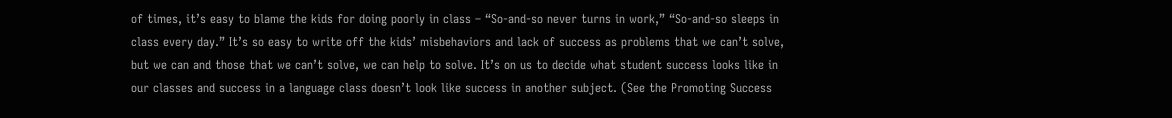of times, it’s easy to blame the kids for doing poorly in class – “So-and-so never turns in work,” “So-and-so sleeps in class every day.” It’s so easy to write off the kids’ misbehaviors and lack of success as problems that we can’t solve, but we can and those that we can’t solve, we can help to solve. It’s on us to decide what student success looks like in our classes and success in a language class doesn’t look like success in another subject. (See the Promoting Success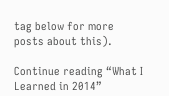tag below for more posts about this).

Continue reading “What I Learned in 2014”